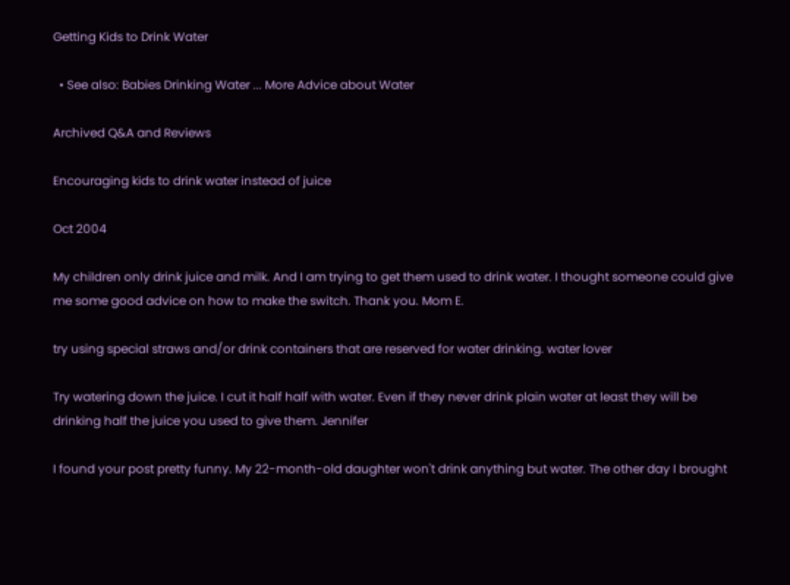Getting Kids to Drink Water

  • See also: Babies Drinking Water ... More Advice about Water

Archived Q&A and Reviews

Encouraging kids to drink water instead of juice

Oct 2004

My children only drink juice and milk. And I am trying to get them used to drink water. I thought someone could give me some good advice on how to make the switch. Thank you. Mom E.

try using special straws and/or drink containers that are reserved for water drinking. water lover

Try watering down the juice. I cut it half half with water. Even if they never drink plain water at least they will be drinking half the juice you used to give them. Jennifer

I found your post pretty funny. My 22-month-old daughter won't drink anything but water. The other day I brought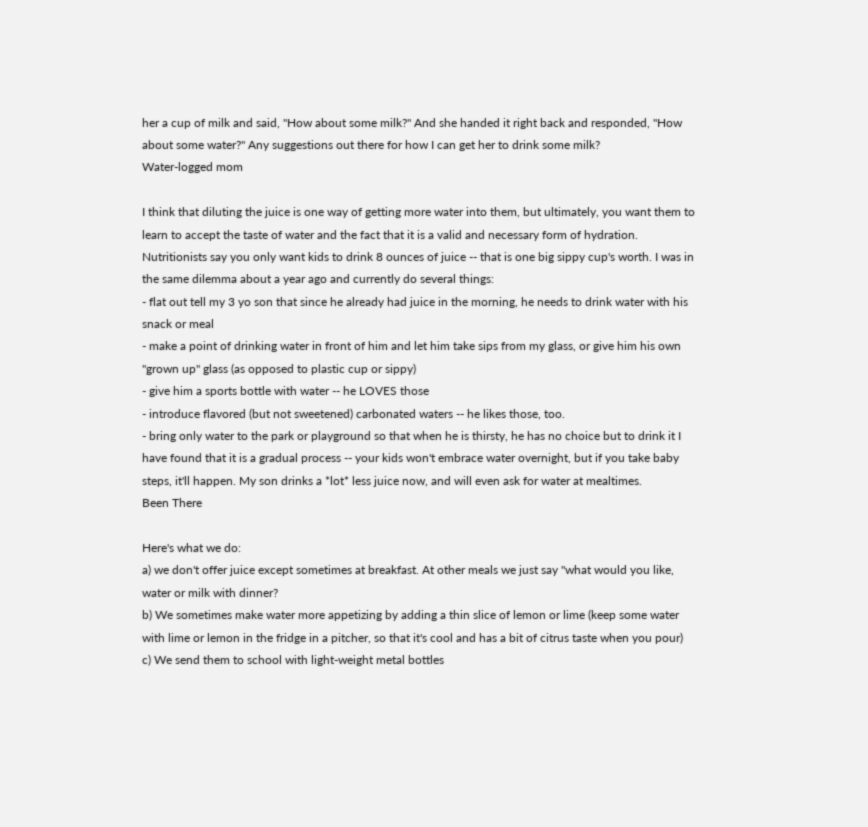her a cup of milk and said, ''How about some milk?'' And she handed it right back and responded, ''How about some water?'' Any suggestions out there for how I can get her to drink some milk?
Water-logged mom

I think that diluting the juice is one way of getting more water into them, but ultimately, you want them to learn to accept the taste of water and the fact that it is a valid and necessary form of hydration. Nutritionists say you only want kids to drink 8 ounces of juice -- that is one big sippy cup's worth. I was in the same dilemma about a year ago and currently do several things:
- flat out tell my 3 yo son that since he already had juice in the morning, he needs to drink water with his snack or meal
- make a point of drinking water in front of him and let him take sips from my glass, or give him his own ''grown up'' glass (as opposed to plastic cup or sippy)
- give him a sports bottle with water -- he LOVES those
- introduce flavored (but not sweetened) carbonated waters -- he likes those, too.
- bring only water to the park or playground so that when he is thirsty, he has no choice but to drink it I have found that it is a gradual process -- your kids won't embrace water overnight, but if you take baby steps, it'll happen. My son drinks a *lot* less juice now, and will even ask for water at mealtimes.
Been There

Here's what we do:
a) we don't offer juice except sometimes at breakfast. At other meals we just say ''what would you like, water or milk with dinner?
b) We sometimes make water more appetizing by adding a thin slice of lemon or lime (keep some water with lime or lemon in the fridge in a pitcher, so that it's cool and has a bit of citrus taste when you pour)
c) We send them to school with light-weight metal bottles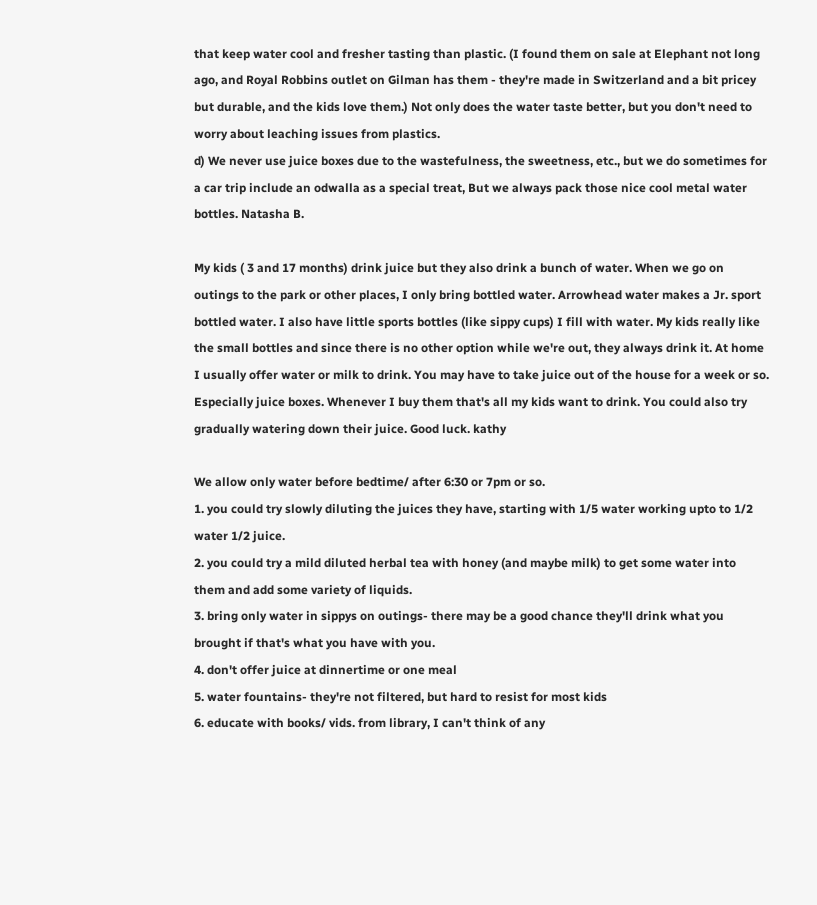that keep water cool and fresher tasting than plastic. (I found them on sale at Elephant not long ago, and Royal Robbins outlet on Gilman has them - they're made in Switzerland and a bit pricey but durable, and the kids love them.) Not only does the water taste better, but you don't need to worry about leaching issues from plastics.
d) We never use juice boxes due to the wastefulness, the sweetness, etc., but we do sometimes for a car trip include an odwalla as a special treat, But we always pack those nice cool metal water bottles. Natasha B.

My kids ( 3 and 17 months) drink juice but they also drink a bunch of water. When we go on outings to the park or other places, I only bring bottled water. Arrowhead water makes a Jr. sport bottled water. I also have little sports bottles (like sippy cups) I fill with water. My kids really like the small bottles and since there is no other option while we're out, they always drink it. At home I usually offer water or milk to drink. You may have to take juice out of the house for a week or so. Especially juice boxes. Whenever I buy them that's all my kids want to drink. You could also try gradually watering down their juice. Good luck. kathy

We allow only water before bedtime/ after 6:30 or 7pm or so.
1. you could try slowly diluting the juices they have, starting with 1/5 water working upto to 1/2 water 1/2 juice.
2. you could try a mild diluted herbal tea with honey (and maybe milk) to get some water into them and add some variety of liquids.
3. bring only water in sippys on outings- there may be a good chance they'll drink what you brought if that's what you have with you.
4. don't offer juice at dinnertime or one meal
5. water fountains- they're not filtered, but hard to resist for most kids
6. educate with books/ vids. from library, I can't think of any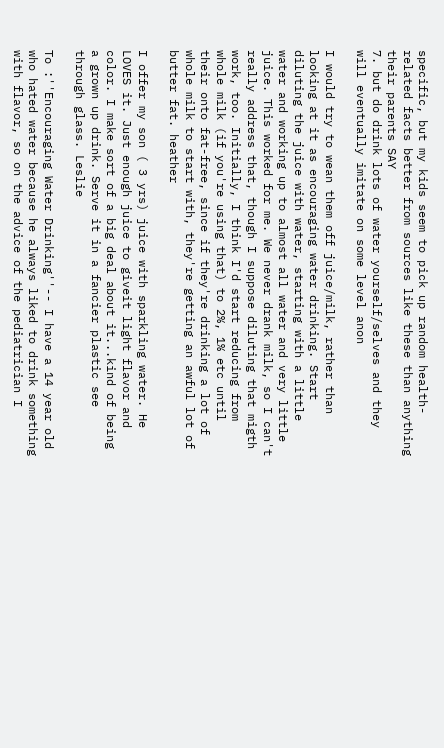specific, but my kids seem to pick up random health-related facts better from sources like these than anything their parents SAY
7. but do drink lots of water yourself/selves and they will eventually imitate on some level anon

I would try to wean them off juice/milk, rather than looking at it as encouraging water drinking. Start diluting the juice with water, starting with a little water and working up to almost all water and very little juice. This worked for me. We never drank milk, so I can't really address that, though I suppose diluting that migth work, too. Initially, I think I'd start reducing from whole milk (if you're using that) to 2%, 1% etc until their onto fat-free, since if they're drinking a lot of whole milk to start with, they're getting an awful lot of butter fat. heather

I offer my son ( 3 yrs) juice with sparkling water. He LOVES it. Just enough juice to giveit light flavor and color. I make sort of a big deal about it...kind of being a grown up drink. Serve it in a fancier plastic see through glass. Leslie

To :''Encouraging Water Drinking''-- I have a 14 year old who hated water because he always liked to drink something with flavor, so on the advice of the pediatrician I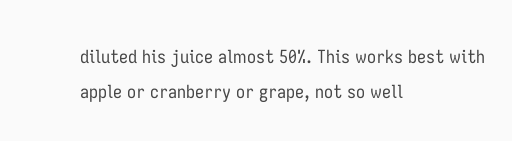diluted his juice almost 50%. This works best with apple or cranberry or grape, not so well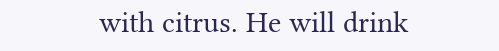with citrus. He will drink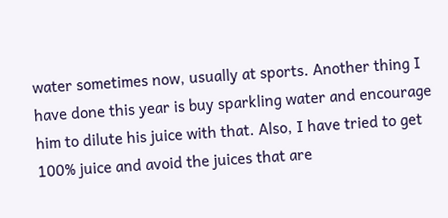water sometimes now, usually at sports. Another thing I have done this year is buy sparkling water and encourage him to dilute his juice with that. Also, I have tried to get 100% juice and avoid the juices that are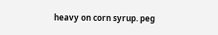heavy on corn syrup. peg